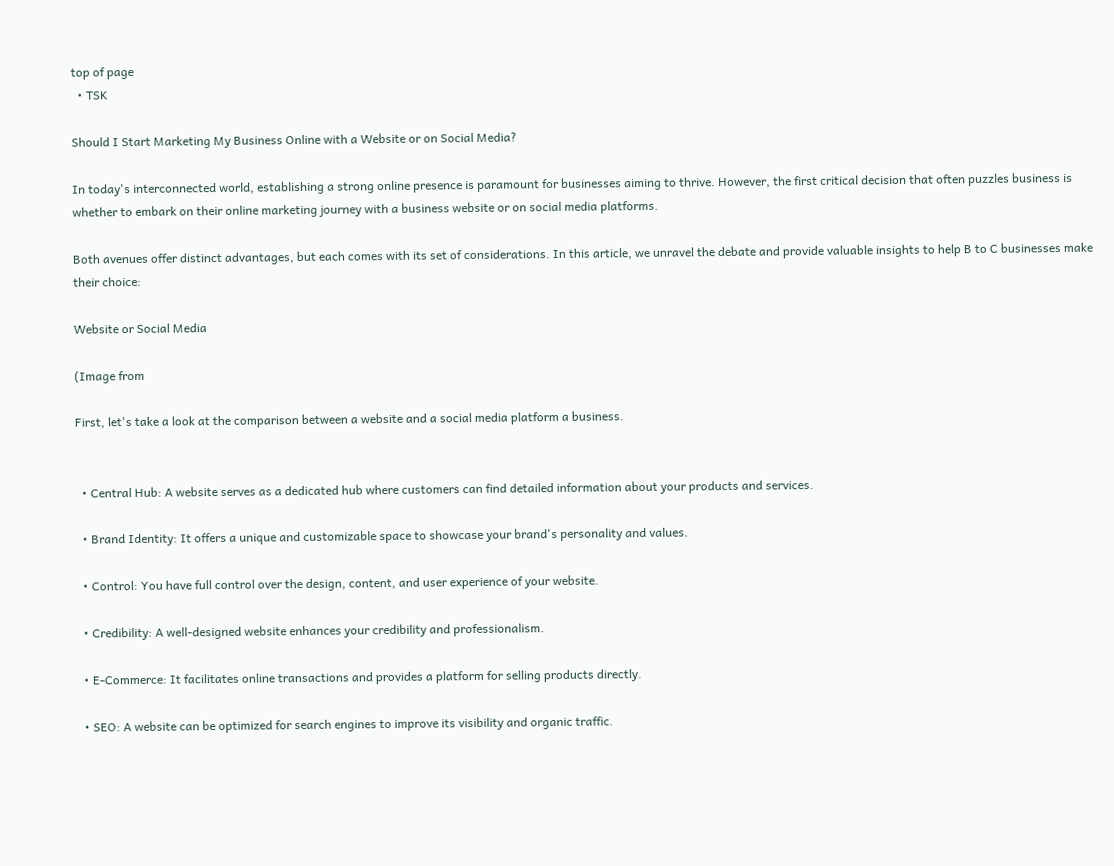top of page
  • TSK

Should I Start Marketing My Business Online with a Website or on Social Media?

In today's interconnected world, establishing a strong online presence is paramount for businesses aiming to thrive. However, the first critical decision that often puzzles business is whether to embark on their online marketing journey with a business website or on social media platforms.

Both avenues offer distinct advantages, but each comes with its set of considerations. In this article, we unravel the debate and provide valuable insights to help B to C businesses make their choice:

Website or Social Media

(Image from

First, let's take a look at the comparison between a website and a social media platform a business.


  • Central Hub: A website serves as a dedicated hub where customers can find detailed information about your products and services.

  • Brand Identity: It offers a unique and customizable space to showcase your brand's personality and values.

  • Control: You have full control over the design, content, and user experience of your website.

  • Credibility: A well-designed website enhances your credibility and professionalism.

  • E-Commerce: It facilitates online transactions and provides a platform for selling products directly.

  • SEO: A website can be optimized for search engines to improve its visibility and organic traffic.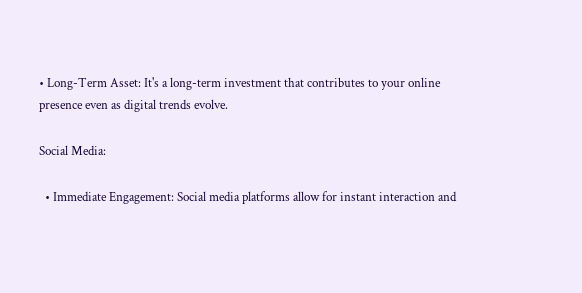• Long-Term Asset: It's a long-term investment that contributes to your online presence even as digital trends evolve.

Social Media:

  • Immediate Engagement: Social media platforms allow for instant interaction and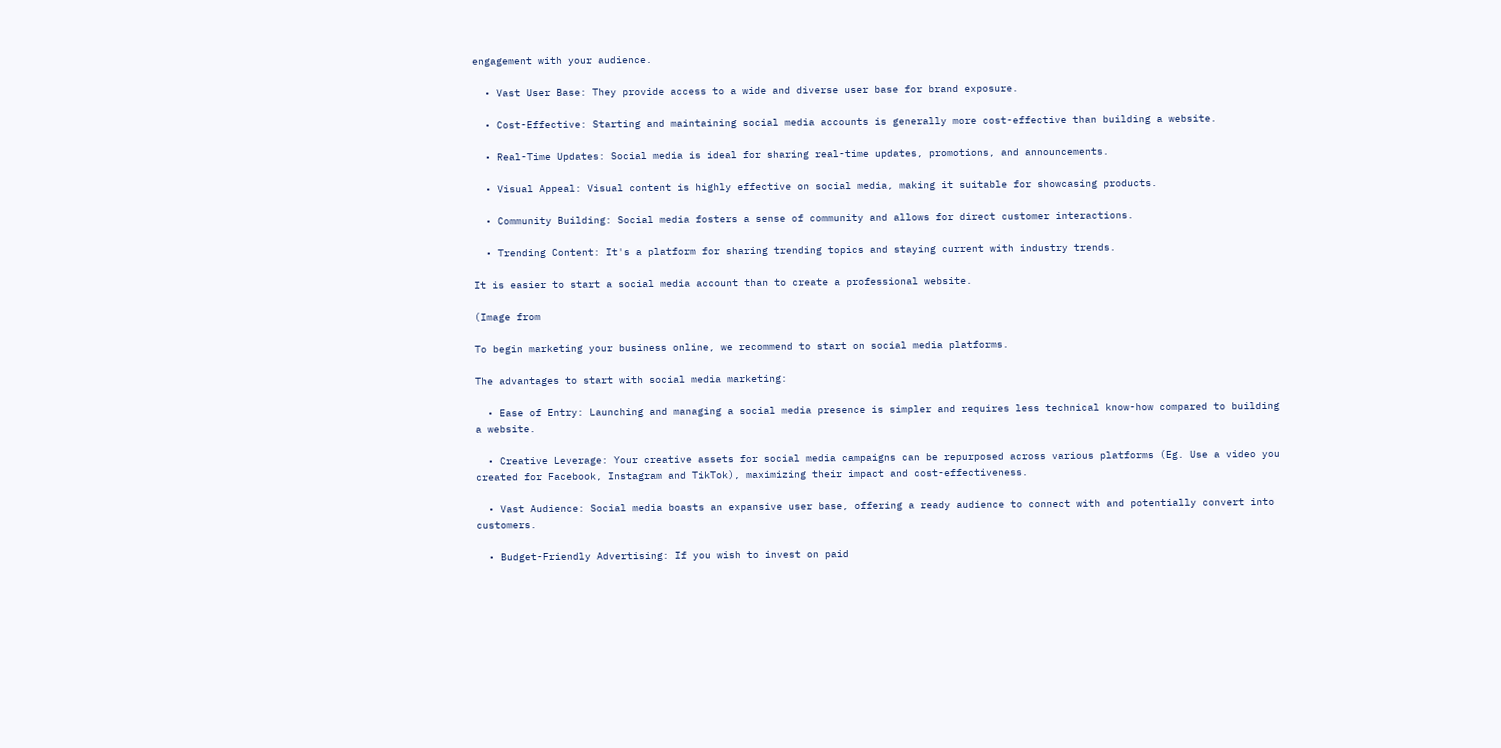engagement with your audience.

  • Vast User Base: They provide access to a wide and diverse user base for brand exposure.

  • Cost-Effective: Starting and maintaining social media accounts is generally more cost-effective than building a website.

  • Real-Time Updates: Social media is ideal for sharing real-time updates, promotions, and announcements.

  • Visual Appeal: Visual content is highly effective on social media, making it suitable for showcasing products.

  • Community Building: Social media fosters a sense of community and allows for direct customer interactions.

  • Trending Content: It's a platform for sharing trending topics and staying current with industry trends.

It is easier to start a social media account than to create a professional website.

(Image from

To begin marketing your business online, we recommend to start on social media platforms.

The advantages to start with social media marketing:

  • Ease of Entry: Launching and managing a social media presence is simpler and requires less technical know-how compared to building a website.

  • Creative Leverage: Your creative assets for social media campaigns can be repurposed across various platforms (Eg. Use a video you created for Facebook, Instagram and TikTok), maximizing their impact and cost-effectiveness.

  • Vast Audience: Social media boasts an expansive user base, offering a ready audience to connect with and potentially convert into customers.

  • Budget-Friendly Advertising: If you wish to invest on paid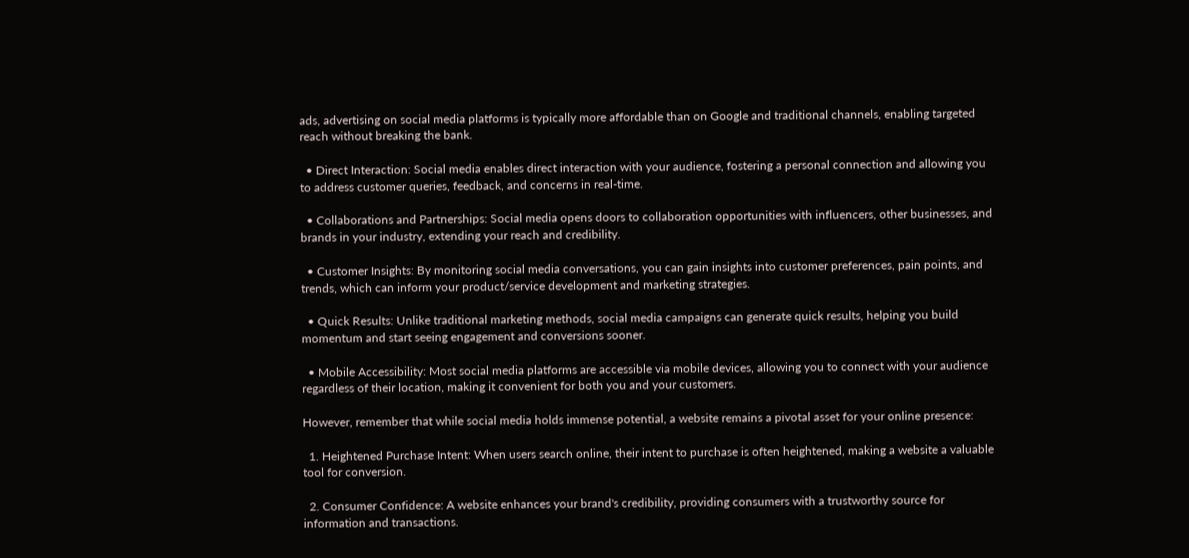ads, advertising on social media platforms is typically more affordable than on Google and traditional channels, enabling targeted reach without breaking the bank.

  • Direct Interaction: Social media enables direct interaction with your audience, fostering a personal connection and allowing you to address customer queries, feedback, and concerns in real-time.

  • Collaborations and Partnerships: Social media opens doors to collaboration opportunities with influencers, other businesses, and brands in your industry, extending your reach and credibility.

  • Customer Insights: By monitoring social media conversations, you can gain insights into customer preferences, pain points, and trends, which can inform your product/service development and marketing strategies.

  • Quick Results: Unlike traditional marketing methods, social media campaigns can generate quick results, helping you build momentum and start seeing engagement and conversions sooner.

  • Mobile Accessibility: Most social media platforms are accessible via mobile devices, allowing you to connect with your audience regardless of their location, making it convenient for both you and your customers.

However, remember that while social media holds immense potential, a website remains a pivotal asset for your online presence:

  1. Heightened Purchase Intent: When users search online, their intent to purchase is often heightened, making a website a valuable tool for conversion.

  2. Consumer Confidence: A website enhances your brand's credibility, providing consumers with a trustworthy source for information and transactions.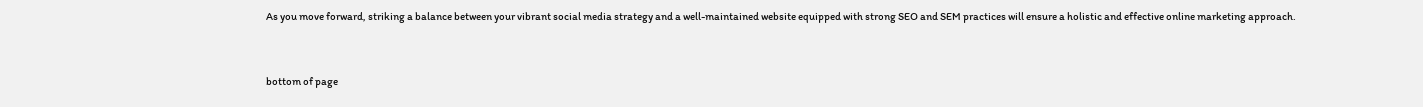As you move forward, striking a balance between your vibrant social media strategy and a well-maintained website equipped with strong SEO and SEM practices will ensure a holistic and effective online marketing approach.


bottom of page